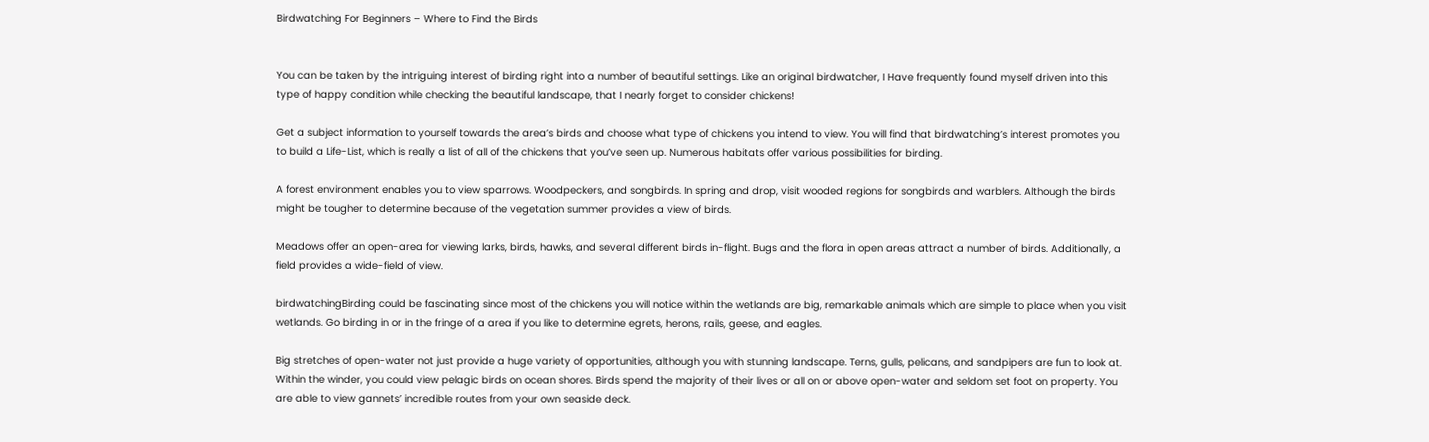Birdwatching For Beginners – Where to Find the Birds


You can be taken by the intriguing interest of birding right into a number of beautiful settings. Like an original birdwatcher, I Have frequently found myself driven into this type of happy condition while checking the beautiful landscape, that I nearly forget to consider chickens!

Get a subject information to yourself towards the area’s birds and choose what type of chickens you intend to view. You will find that birdwatching’s interest promotes you to build a Life-List, which is really a list of all of the chickens that you’ve seen up. Numerous habitats offer various possibilities for birding.

A forest environment enables you to view sparrows. Woodpeckers, and songbirds. In spring and drop, visit wooded regions for songbirds and warblers. Although the birds might be tougher to determine because of the vegetation summer provides a view of birds.

Meadows offer an open-area for viewing larks, birds, hawks, and several different birds in-flight. Bugs and the flora in open areas attract a number of birds. Additionally, a field provides a wide-field of view.

birdwatchingBirding could be fascinating since most of the chickens you will notice within the wetlands are big, remarkable animals which are simple to place when you visit wetlands. Go birding in or in the fringe of a area if you like to determine egrets, herons, rails, geese, and eagles.

Big stretches of open-water not just provide a huge variety of opportunities, although you with stunning landscape. Terns, gulls, pelicans, and sandpipers are fun to look at. Within the winder, you could view pelagic birds on ocean shores. Birds spend the majority of their lives or all on or above open-water and seldom set foot on property. You are able to view gannets’ incredible routes from your own seaside deck.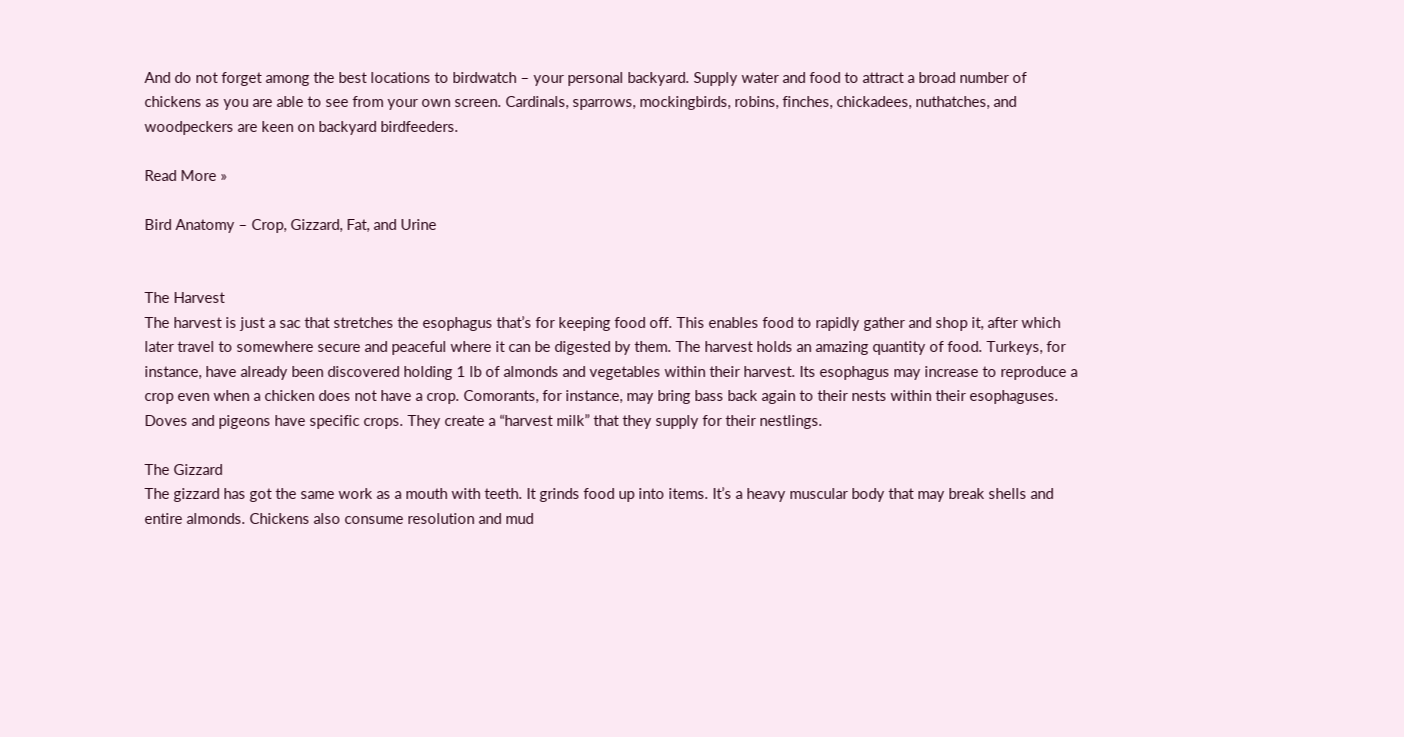And do not forget among the best locations to birdwatch – your personal backyard. Supply water and food to attract a broad number of chickens as you are able to see from your own screen. Cardinals, sparrows, mockingbirds, robins, finches, chickadees, nuthatches, and woodpeckers are keen on backyard birdfeeders.

Read More »

Bird Anatomy – Crop, Gizzard, Fat, and Urine


The Harvest
The harvest is just a sac that stretches the esophagus that’s for keeping food off. This enables food to rapidly gather and shop it, after which later travel to somewhere secure and peaceful where it can be digested by them. The harvest holds an amazing quantity of food. Turkeys, for instance, have already been discovered holding 1 lb of almonds and vegetables within their harvest. Its esophagus may increase to reproduce a crop even when a chicken does not have a crop. Comorants, for instance, may bring bass back again to their nests within their esophaguses. Doves and pigeons have specific crops. They create a “harvest milk” that they supply for their nestlings.

The Gizzard
The gizzard has got the same work as a mouth with teeth. It grinds food up into items. It’s a heavy muscular body that may break shells and entire almonds. Chickens also consume resolution and mud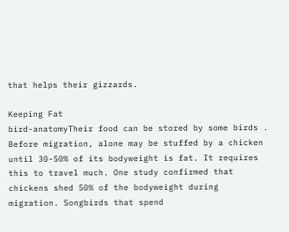that helps their gizzards.

Keeping Fat
bird-anatomyTheir food can be stored by some birds . Before migration, alone may be stuffed by a chicken until 30-50% of its bodyweight is fat. It requires this to travel much. One study confirmed that chickens shed 50% of the bodyweight during migration. Songbirds that spend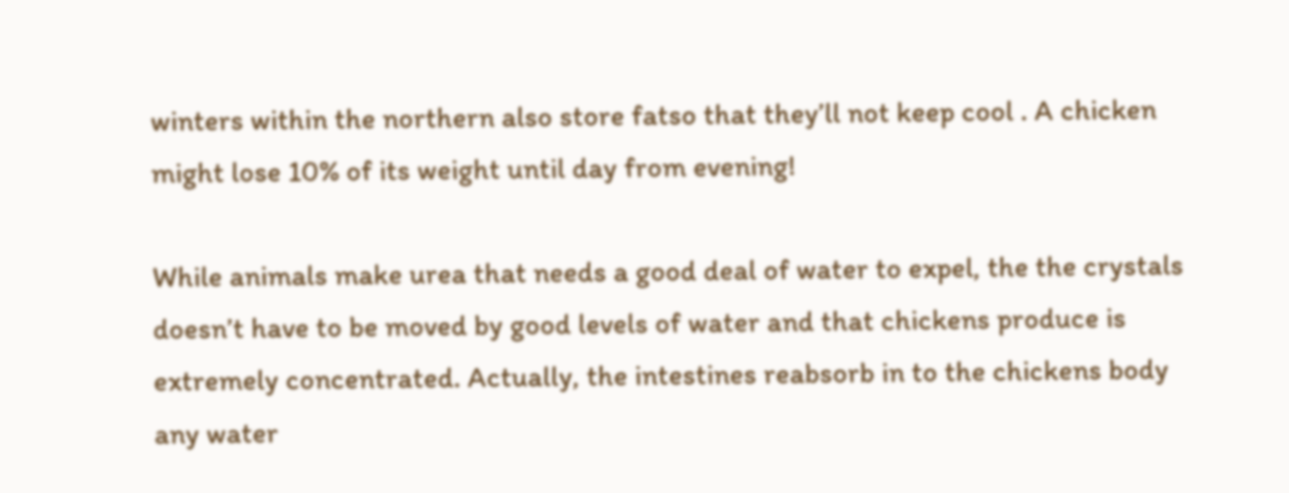winters within the northern also store fatso that they’ll not keep cool . A chicken might lose 10% of its weight until day from evening!

While animals make urea that needs a good deal of water to expel, the the crystals doesn’t have to be moved by good levels of water and that chickens produce is extremely concentrated. Actually, the intestines reabsorb in to the chickens body any water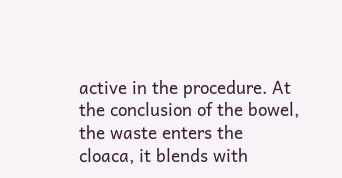active in the procedure. At the conclusion of the bowel, the waste enters the cloaca, it blends with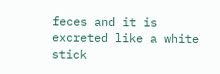feces and it is excreted like a white stick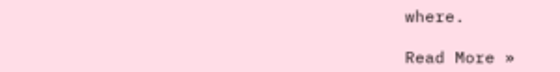where.

Read More »